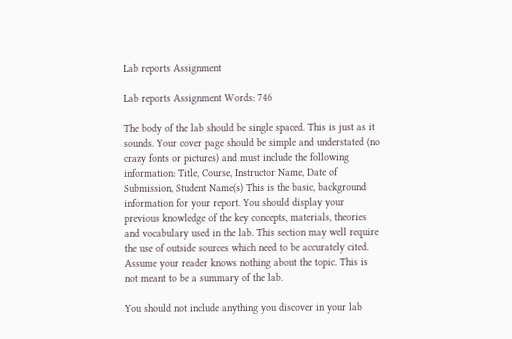Lab reports Assignment

Lab reports Assignment Words: 746

The body of the lab should be single spaced. This is just as it sounds. Your cover page should be simple and understated (no crazy fonts or pictures) and must include the following information: Title, Course, Instructor Name, Date of Submission, Student Name(s) This is the basic, background information for your report. You should display your previous knowledge of the key concepts, materials, theories and vocabulary used in the lab. This section may well require the use of outside sources which need to be accurately cited. Assume your reader knows nothing about the topic. This is not meant to be a summary of the lab.

You should not include anything you discover in your lab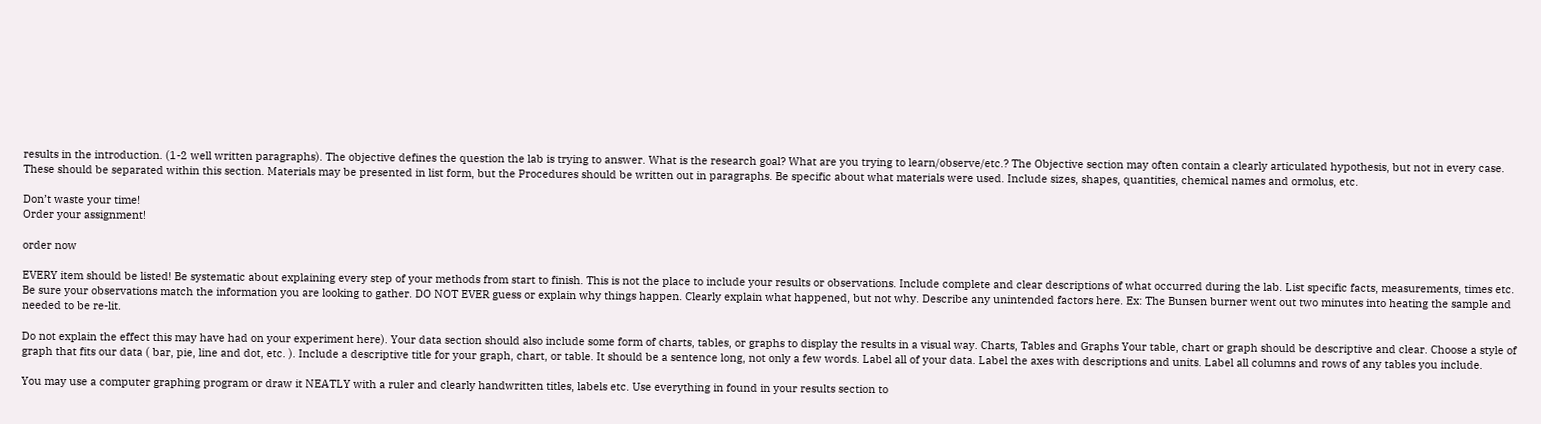results in the introduction. (1-2 well written paragraphs). The objective defines the question the lab is trying to answer. What is the research goal? What are you trying to learn/observe/etc.? The Objective section may often contain a clearly articulated hypothesis, but not in every case. These should be separated within this section. Materials may be presented in list form, but the Procedures should be written out in paragraphs. Be specific about what materials were used. Include sizes, shapes, quantities, chemical names and ormolus, etc.

Don’t waste your time!
Order your assignment!

order now

EVERY item should be listed! Be systematic about explaining every step of your methods from start to finish. This is not the place to include your results or observations. Include complete and clear descriptions of what occurred during the lab. List specific facts, measurements, times etc. Be sure your observations match the information you are looking to gather. DO NOT EVER guess or explain why things happen. Clearly explain what happened, but not why. Describe any unintended factors here. Ex: The Bunsen burner went out two minutes into heating the sample and needed to be re-lit.

Do not explain the effect this may have had on your experiment here). Your data section should also include some form of charts, tables, or graphs to display the results in a visual way. Charts, Tables and Graphs Your table, chart or graph should be descriptive and clear. Choose a style of graph that fits our data ( bar, pie, line and dot, etc. ). Include a descriptive title for your graph, chart, or table. It should be a sentence long, not only a few words. Label all of your data. Label the axes with descriptions and units. Label all columns and rows of any tables you include.

You may use a computer graphing program or draw it NEATLY with a ruler and clearly handwritten titles, labels etc. Use everything in found in your results section to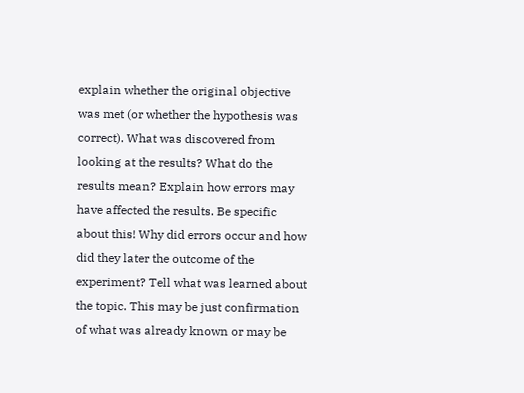explain whether the original objective was met (or whether the hypothesis was correct). What was discovered from looking at the results? What do the results mean? Explain how errors may have affected the results. Be specific about this! Why did errors occur and how did they later the outcome of the experiment? Tell what was learned about the topic. This may be just confirmation of what was already known or may be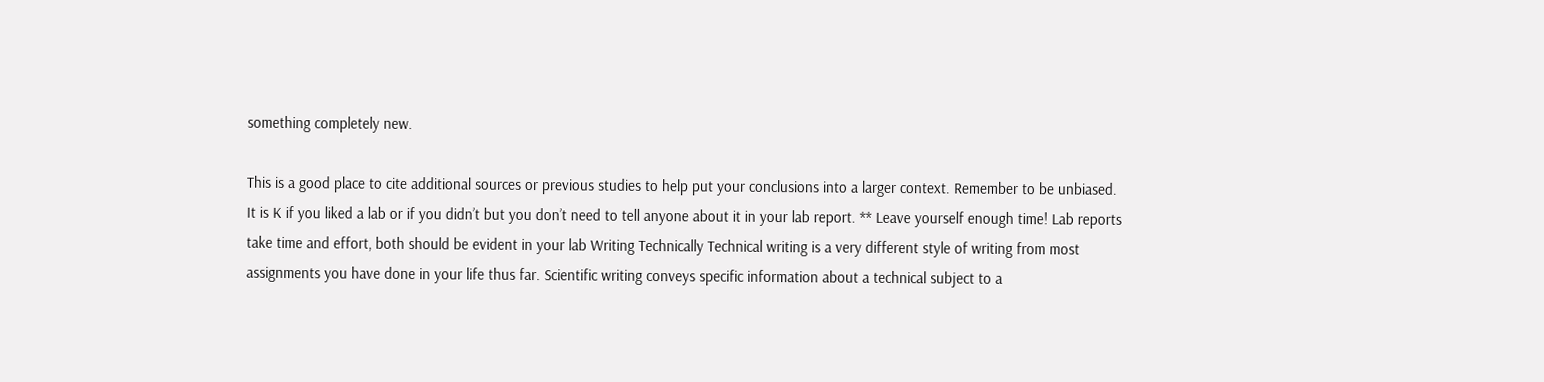something completely new.

This is a good place to cite additional sources or previous studies to help put your conclusions into a larger context. Remember to be unbiased. It is K if you liked a lab or if you didn’t but you don’t need to tell anyone about it in your lab report. ** Leave yourself enough time! Lab reports take time and effort, both should be evident in your lab Writing Technically Technical writing is a very different style of writing from most assignments you have done in your life thus far. Scientific writing conveys specific information about a technical subject to a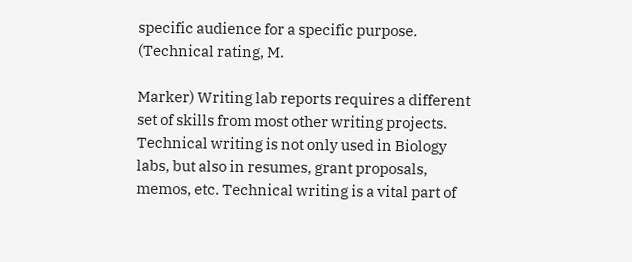specific audience for a specific purpose. (Technical rating, M.

Marker) Writing lab reports requires a different set of skills from most other writing projects. Technical writing is not only used in Biology labs, but also in resumes, grant proposals, memos, etc. Technical writing is a vital part of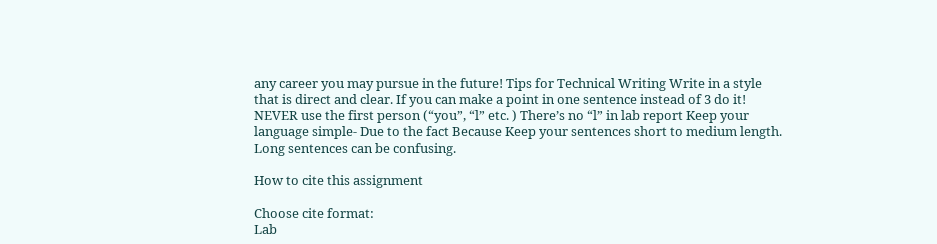any career you may pursue in the future! Tips for Technical Writing Write in a style that is direct and clear. If you can make a point in one sentence instead of 3 do it! NEVER use the first person (“you”, “l” etc. ) There’s no “l” in lab report Keep your language simple- Due to the fact Because Keep your sentences short to medium length. Long sentences can be confusing.

How to cite this assignment

Choose cite format:
Lab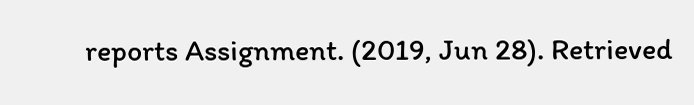reports Assignment. (2019, Jun 28). Retrieved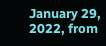January 29, 2022, from